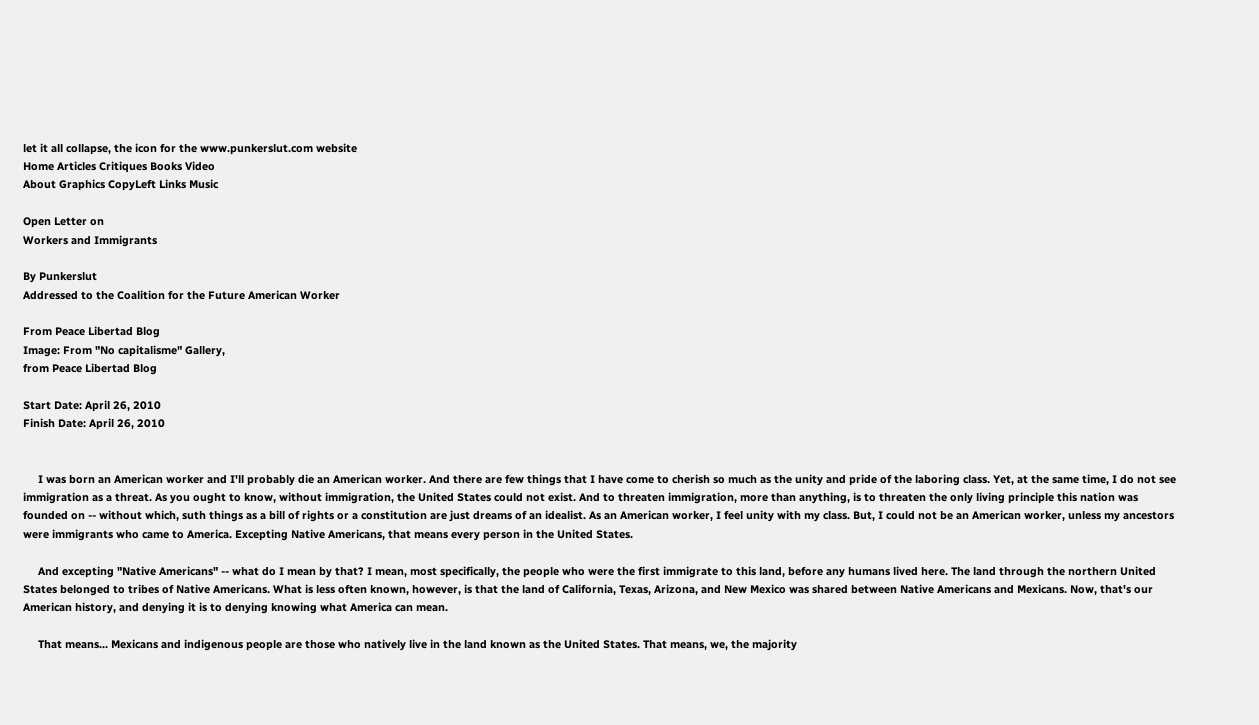let it all collapse, the icon for the www.punkerslut.com website
Home Articles Critiques Books Video
About Graphics CopyLeft Links Music

Open Letter on
Workers and Immigrants

By Punkerslut
Addressed to the Coalition for the Future American Worker

From Peace Libertad Blog
Image: From "No capitalisme" Gallery,
from Peace Libertad Blog

Start Date: April 26, 2010
Finish Date: April 26, 2010


     I was born an American worker and I'll probably die an American worker. And there are few things that I have come to cherish so much as the unity and pride of the laboring class. Yet, at the same time, I do not see immigration as a threat. As you ought to know, without immigration, the United States could not exist. And to threaten immigration, more than anything, is to threaten the only living principle this nation was founded on -- without which, suth things as a bill of rights or a constitution are just dreams of an idealist. As an American worker, I feel unity with my class. But, I could not be an American worker, unless my ancestors were immigrants who came to America. Excepting Native Americans, that means every person in the United States.

     And excepting "Native Americans" -- what do I mean by that? I mean, most specifically, the people who were the first immigrate to this land, before any humans lived here. The land through the northern United States belonged to tribes of Native Americans. What is less often known, however, is that the land of California, Texas, Arizona, and New Mexico was shared between Native Americans and Mexicans. Now, that's our American history, and denying it is to denying knowing what America can mean.

     That means... Mexicans and indigenous people are those who natively live in the land known as the United States. That means, we, the majority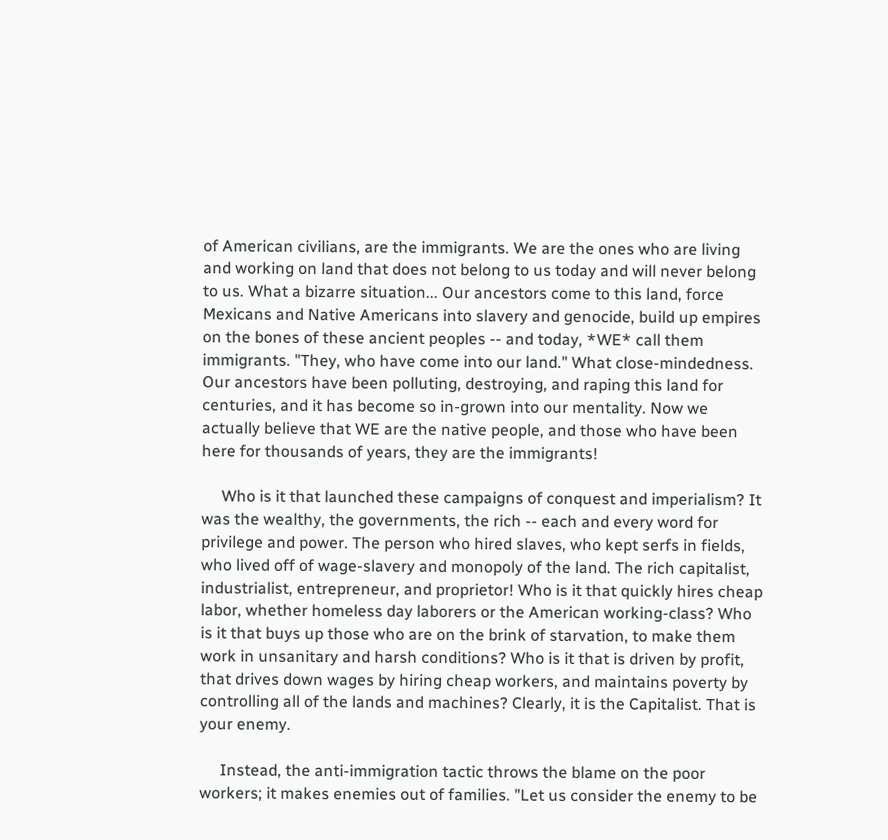of American civilians, are the immigrants. We are the ones who are living and working on land that does not belong to us today and will never belong to us. What a bizarre situation... Our ancestors come to this land, force Mexicans and Native Americans into slavery and genocide, build up empires on the bones of these ancient peoples -- and today, *WE* call them immigrants. "They, who have come into our land." What close-mindedness. Our ancestors have been polluting, destroying, and raping this land for centuries, and it has become so in-grown into our mentality. Now we actually believe that WE are the native people, and those who have been here for thousands of years, they are the immigrants!

     Who is it that launched these campaigns of conquest and imperialism? It was the wealthy, the governments, the rich -- each and every word for privilege and power. The person who hired slaves, who kept serfs in fields, who lived off of wage-slavery and monopoly of the land. The rich capitalist, industrialist, entrepreneur, and proprietor! Who is it that quickly hires cheap labor, whether homeless day laborers or the American working-class? Who is it that buys up those who are on the brink of starvation, to make them work in unsanitary and harsh conditions? Who is it that is driven by profit, that drives down wages by hiring cheap workers, and maintains poverty by controlling all of the lands and machines? Clearly, it is the Capitalist. That is your enemy.

     Instead, the anti-immigration tactic throws the blame on the poor workers; it makes enemies out of families. "Let us consider the enemy to be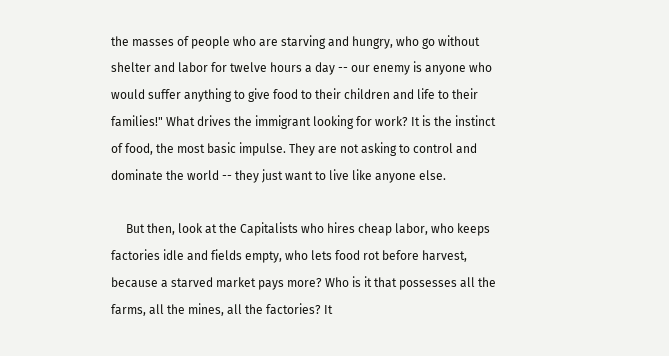the masses of people who are starving and hungry, who go without shelter and labor for twelve hours a day -- our enemy is anyone who would suffer anything to give food to their children and life to their families!" What drives the immigrant looking for work? It is the instinct of food, the most basic impulse. They are not asking to control and dominate the world -- they just want to live like anyone else.

     But then, look at the Capitalists who hires cheap labor, who keeps factories idle and fields empty, who lets food rot before harvest, because a starved market pays more? Who is it that possesses all the farms, all the mines, all the factories? It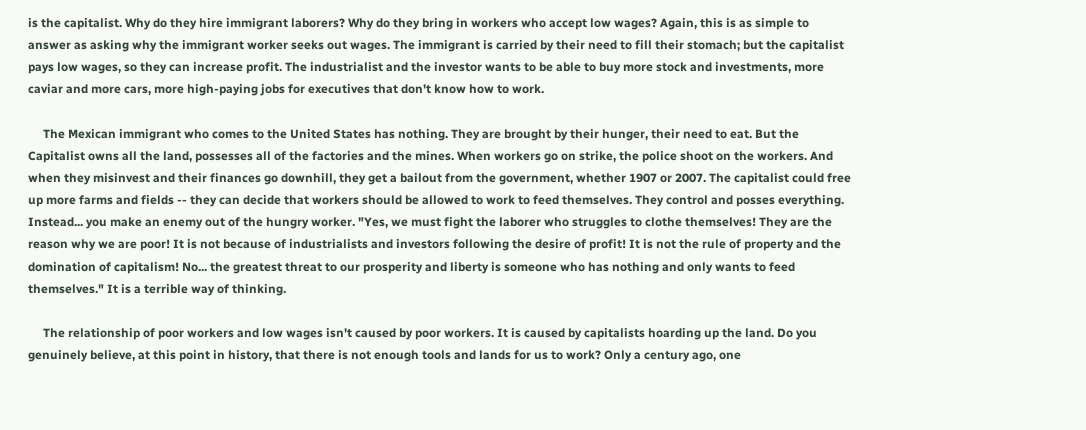is the capitalist. Why do they hire immigrant laborers? Why do they bring in workers who accept low wages? Again, this is as simple to answer as asking why the immigrant worker seeks out wages. The immigrant is carried by their need to fill their stomach; but the capitalist pays low wages, so they can increase profit. The industrialist and the investor wants to be able to buy more stock and investments, more caviar and more cars, more high-paying jobs for executives that don't know how to work.

     The Mexican immigrant who comes to the United States has nothing. They are brought by their hunger, their need to eat. But the Capitalist owns all the land, possesses all of the factories and the mines. When workers go on strike, the police shoot on the workers. And when they misinvest and their finances go downhill, they get a bailout from the government, whether 1907 or 2007. The capitalist could free up more farms and fields -- they can decide that workers should be allowed to work to feed themselves. They control and posses everything. Instead... you make an enemy out of the hungry worker. "Yes, we must fight the laborer who struggles to clothe themselves! They are the reason why we are poor! It is not because of industrialists and investors following the desire of profit! It is not the rule of property and the domination of capitalism! No... the greatest threat to our prosperity and liberty is someone who has nothing and only wants to feed themselves." It is a terrible way of thinking.

     The relationship of poor workers and low wages isn't caused by poor workers. It is caused by capitalists hoarding up the land. Do you genuinely believe, at this point in history, that there is not enough tools and lands for us to work? Only a century ago, one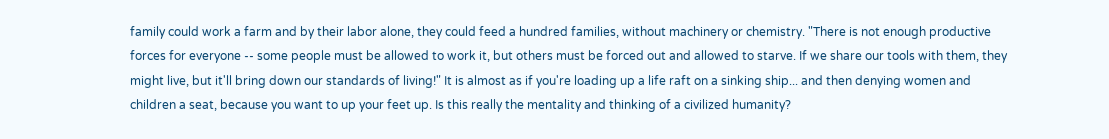family could work a farm and by their labor alone, they could feed a hundred families, without machinery or chemistry. "There is not enough productive forces for everyone -- some people must be allowed to work it, but others must be forced out and allowed to starve. If we share our tools with them, they might live, but it'll bring down our standards of living!" It is almost as if you're loading up a life raft on a sinking ship... and then denying women and children a seat, because you want to up your feet up. Is this really the mentality and thinking of a civilized humanity?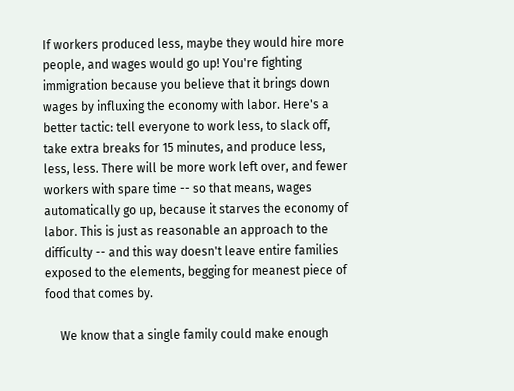If workers produced less, maybe they would hire more people, and wages would go up! You're fighting immigration because you believe that it brings down wages by influxing the economy with labor. Here's a better tactic: tell everyone to work less, to slack off, take extra breaks for 15 minutes, and produce less, less, less. There will be more work left over, and fewer workers with spare time -- so that means, wages automatically go up, because it starves the economy of labor. This is just as reasonable an approach to the difficulty -- and this way doesn't leave entire families exposed to the elements, begging for meanest piece of food that comes by.

     We know that a single family could make enough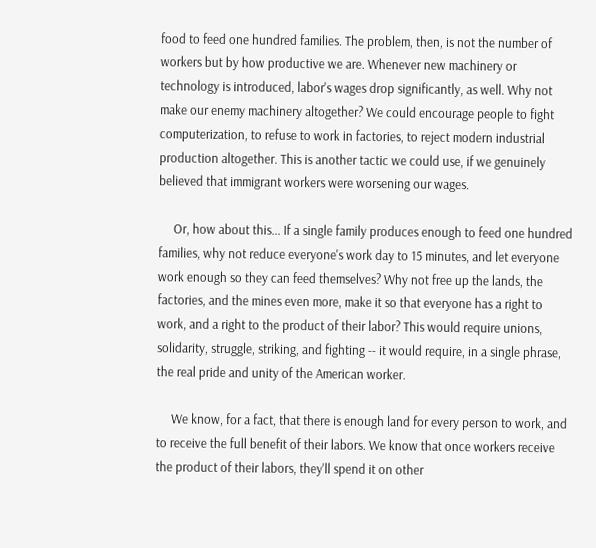food to feed one hundred families. The problem, then, is not the number of workers but by how productive we are. Whenever new machinery or technology is introduced, labor's wages drop significantly, as well. Why not make our enemy machinery altogether? We could encourage people to fight computerization, to refuse to work in factories, to reject modern industrial production altogether. This is another tactic we could use, if we genuinely believed that immigrant workers were worsening our wages.

     Or, how about this... If a single family produces enough to feed one hundred families, why not reduce everyone's work day to 15 minutes, and let everyone work enough so they can feed themselves? Why not free up the lands, the factories, and the mines even more, make it so that everyone has a right to work, and a right to the product of their labor? This would require unions, solidarity, struggle, striking, and fighting -- it would require, in a single phrase, the real pride and unity of the American worker.

     We know, for a fact, that there is enough land for every person to work, and to receive the full benefit of their labors. We know that once workers receive the product of their labors, they'll spend it on other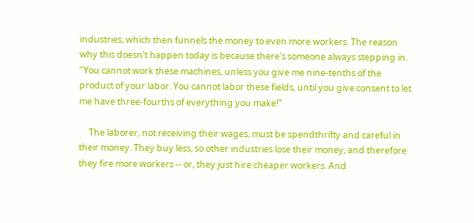industries, which then funnels the money to even more workers. The reason why this doesn't happen today is because there's someone always stepping in. "You cannot work these machines, unless you give me nine-tenths of the product of your labor. You cannot labor these fields, until you give consent to let me have three-fourths of everything you make!"

     The laborer, not receiving their wages, must be spendthrifty and careful in their money. They buy less, so other industries lose their money, and therefore they fire more workers -- or, they just hire cheaper workers. And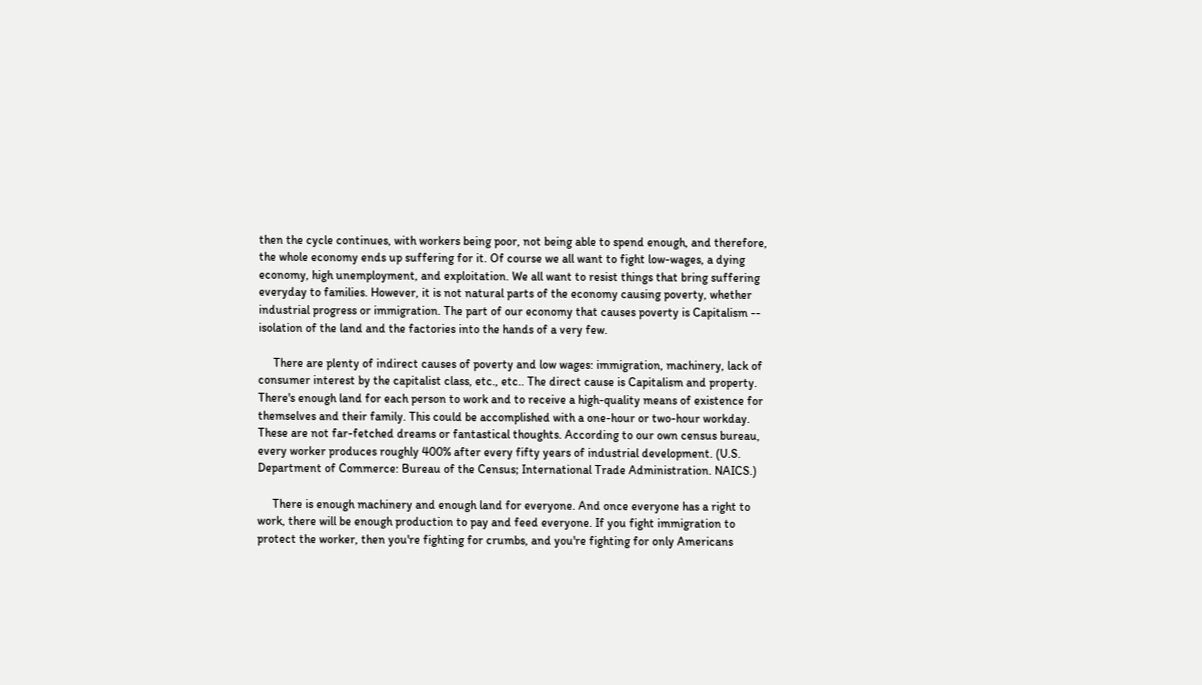then the cycle continues, with workers being poor, not being able to spend enough, and therefore, the whole economy ends up suffering for it. Of course we all want to fight low-wages, a dying economy, high unemployment, and exploitation. We all want to resist things that bring suffering everyday to families. However, it is not natural parts of the economy causing poverty, whether industrial progress or immigration. The part of our economy that causes poverty is Capitalism -- isolation of the land and the factories into the hands of a very few.

     There are plenty of indirect causes of poverty and low wages: immigration, machinery, lack of consumer interest by the capitalist class, etc., etc.. The direct cause is Capitalism and property. There's enough land for each person to work and to receive a high-quality means of existence for themselves and their family. This could be accomplished with a one-hour or two-hour workday. These are not far-fetched dreams or fantastical thoughts. According to our own census bureau, every worker produces roughly 400% after every fifty years of industrial development. (U.S. Department of Commerce: Bureau of the Census; International Trade Administration. NAICS.)

     There is enough machinery and enough land for everyone. And once everyone has a right to work, there will be enough production to pay and feed everyone. If you fight immigration to protect the worker, then you're fighting for crumbs, and you're fighting for only Americans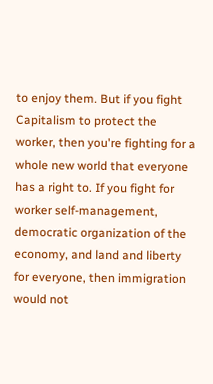to enjoy them. But if you fight Capitalism to protect the worker, then you're fighting for a whole new world that everyone has a right to. If you fight for worker self-management, democratic organization of the economy, and land and liberty for everyone, then immigration would not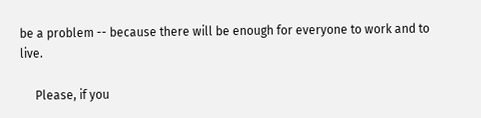be a problem -- because there will be enough for everyone to work and to live.

     Please, if you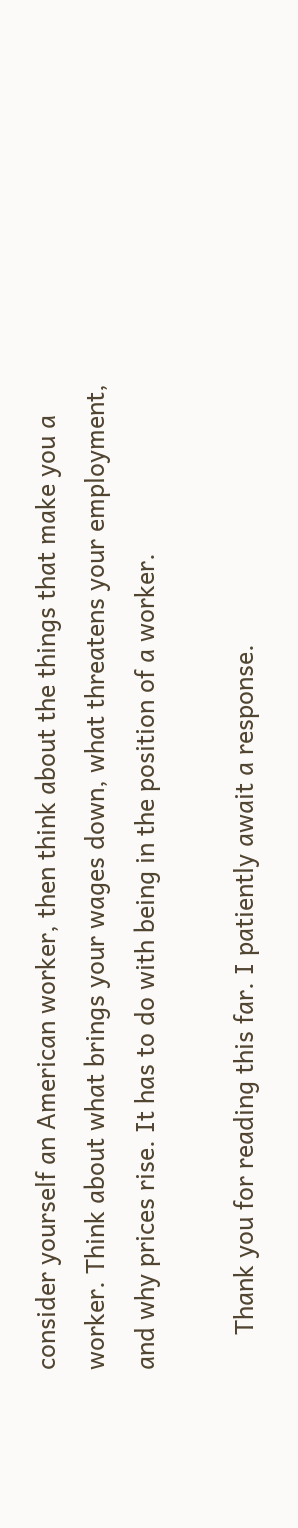consider yourself an American worker, then think about the things that make you a worker. Think about what brings your wages down, what threatens your employment, and why prices rise. It has to do with being in the position of a worker.

     Thank you for reading this far. I patiently await a response.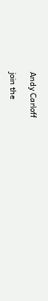Andy Carloff

join the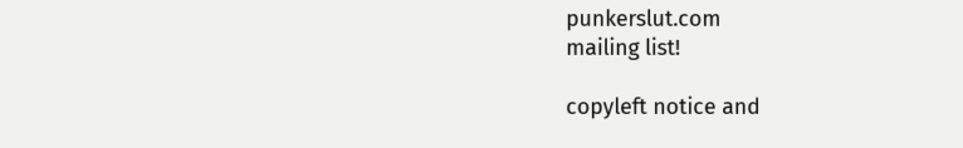punkerslut.com
mailing list!

copyleft notice and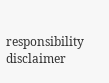responsibility disclaimer